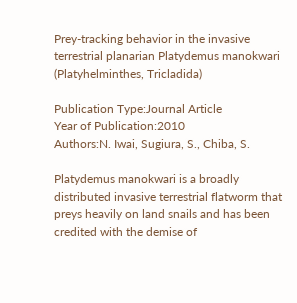Prey-tracking behavior in the invasive terrestrial planarian Platydemus manokwari (Platyhelminthes, Tricladida)

Publication Type:Journal Article
Year of Publication:2010
Authors:N. Iwai, Sugiura, S., Chiba, S.

Platydemus manokwari is a broadly distributed invasive terrestrial flatworm that preys heavily on land snails and has been credited with the demise of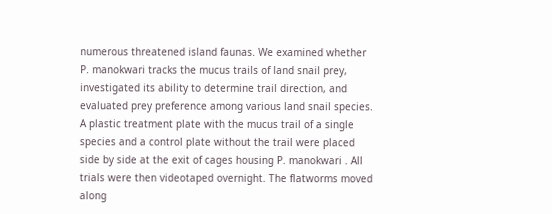numerous threatened island faunas. We examined whether P. manokwari tracks the mucus trails of land snail prey, investigated its ability to determine trail direction, and evaluated prey preference among various land snail species. A plastic treatment plate with the mucus trail of a single species and a control plate without the trail were placed side by side at the exit of cages housing P. manokwari . All trials were then videotaped overnight. The flatworms moved along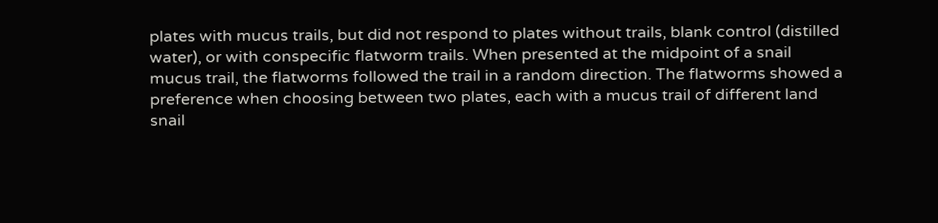plates with mucus trails, but did not respond to plates without trails, blank control (distilled water), or with conspecific flatworm trails. When presented at the midpoint of a snail mucus trail, the flatworms followed the trail in a random direction. The flatworms showed a preference when choosing between two plates, each with a mucus trail of different land snail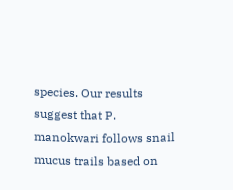species. Our results suggest that P. manokwari follows snail mucus trails based on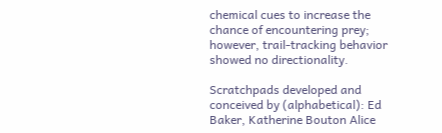chemical cues to increase the chance of encountering prey; however, trail-tracking behavior showed no directionality.

Scratchpads developed and conceived by (alphabetical): Ed Baker, Katherine Bouton Alice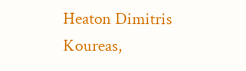Heaton Dimitris Koureas,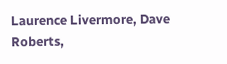Laurence Livermore, Dave Roberts,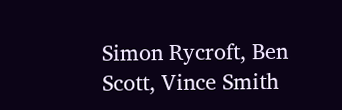Simon Rycroft, Ben Scott, Vince Smith